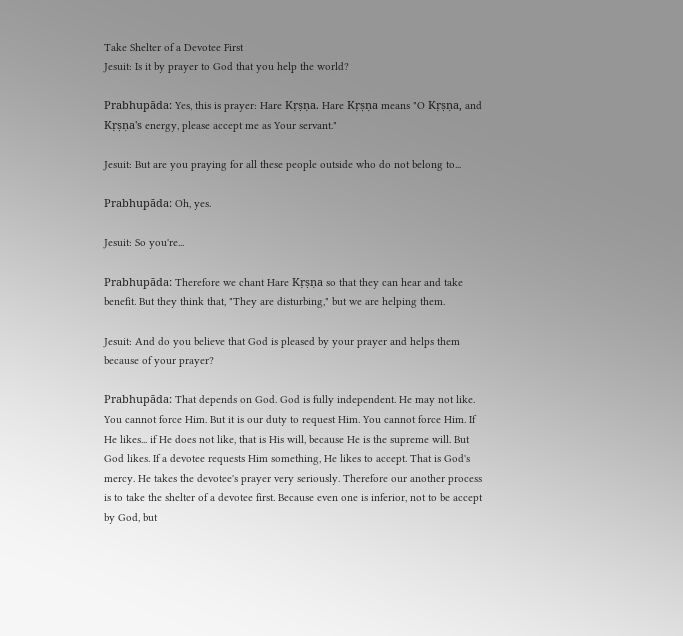Take Shelter of a Devotee First
Jesuit: Is it by prayer to God that you help the world?

Prabhupāda: Yes, this is prayer: Hare Kṛṣṇa. Hare Kṛṣṇa means "O Kṛṣṇa, and Kṛṣṇa's energy, please accept me as Your servant."

Jesuit: But are you praying for all these people outside who do not belong to...

Prabhupāda: Oh, yes.

Jesuit: So you're...

Prabhupāda: Therefore we chant Hare Kṛṣṇa so that they can hear and take benefit. But they think that, "They are disturbing," but we are helping them.

Jesuit: And do you believe that God is pleased by your prayer and helps them because of your prayer?

Prabhupāda: That depends on God. God is fully independent. He may not like. You cannot force Him. But it is our duty to request Him. You cannot force Him. If He likes... if He does not like, that is His will, because He is the supreme will. But God likes. If a devotee requests Him something, He likes to accept. That is God's mercy. He takes the devotee's prayer very seriously. Therefore our another process is to take the shelter of a devotee first. Because even one is inferior, not to be accept by God, but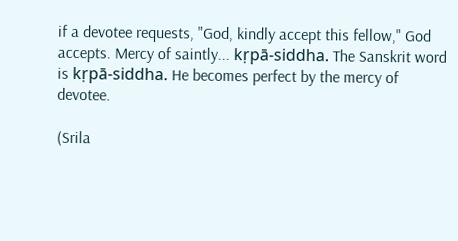if a devotee requests, "God, kindly accept this fellow," God accepts. Mercy of saintly... kṛpā-siddha. The Sanskrit word is kṛpā-siddha. He becomes perfect by the mercy of devotee.

(Srila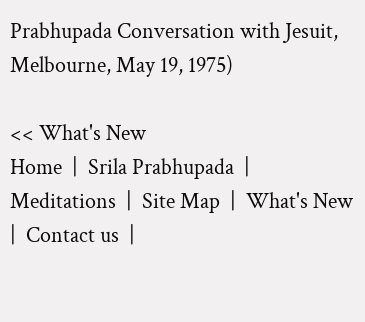Prabhupada Conversation with Jesuit, Melbourne, May 19, 1975)

<< What's New
Home  |  Srila Prabhupada  |  Meditations  |  Site Map  |  What's New  |  Contact us  |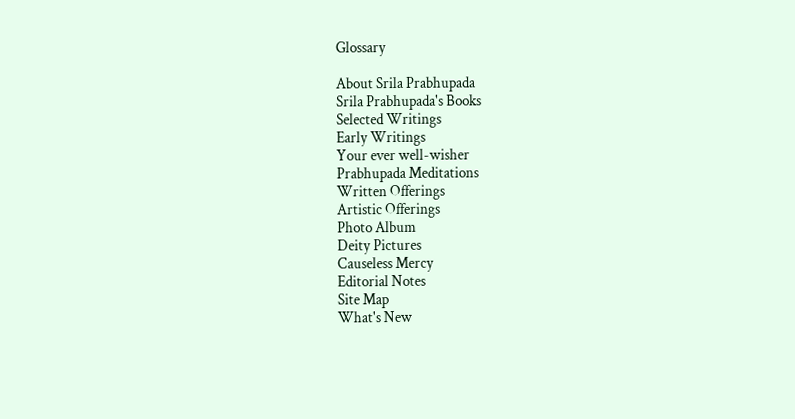Glossary

About Srila Prabhupada
Srila Prabhupada's Books
Selected Writings
Early Writings
Your ever well-wisher
Prabhupada Meditations
Written Offerings
Artistic Offerings
Photo Album
Deity Pictures
Causeless Mercy
Editorial Notes
Site Map
What's New